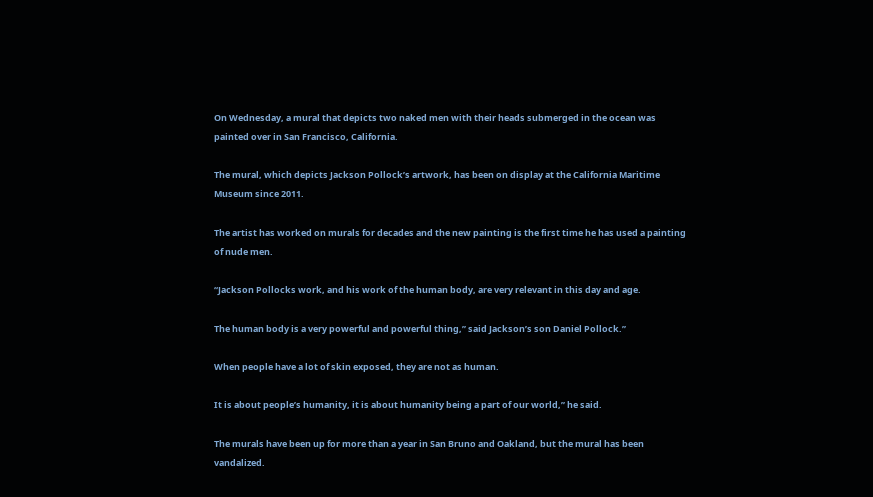On Wednesday, a mural that depicts two naked men with their heads submerged in the ocean was painted over in San Francisco, California.

The mural, which depicts Jackson Pollock’s artwork, has been on display at the California Maritime Museum since 2011.

The artist has worked on murals for decades and the new painting is the first time he has used a painting of nude men.

“Jackson Pollocks work, and his work of the human body, are very relevant in this day and age.

The human body is a very powerful and powerful thing,” said Jackson’s son Daniel Pollock.”

When people have a lot of skin exposed, they are not as human.

It is about people’s humanity, it is about humanity being a part of our world,” he said.

The murals have been up for more than a year in San Bruno and Oakland, but the mural has been vandalized.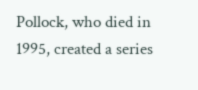Pollock, who died in 1995, created a series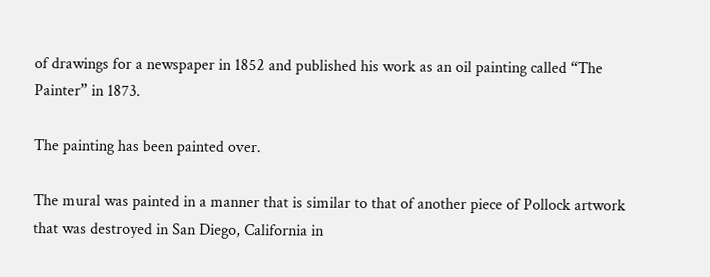of drawings for a newspaper in 1852 and published his work as an oil painting called “The Painter” in 1873.

The painting has been painted over.

The mural was painted in a manner that is similar to that of another piece of Pollock artwork that was destroyed in San Diego, California in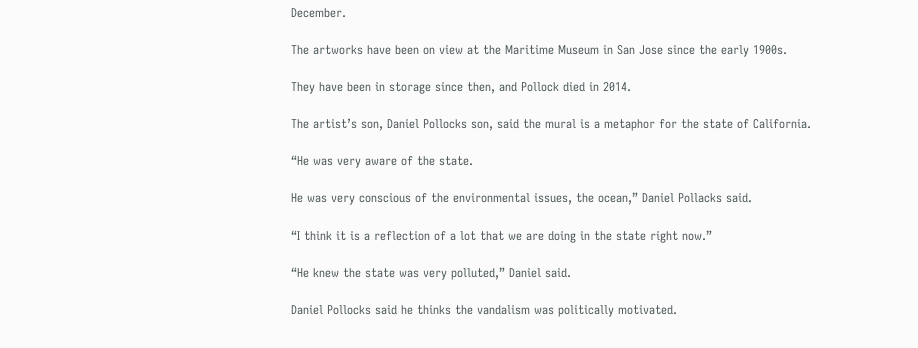December.

The artworks have been on view at the Maritime Museum in San Jose since the early 1900s.

They have been in storage since then, and Pollock died in 2014.

The artist’s son, Daniel Pollocks son, said the mural is a metaphor for the state of California.

“He was very aware of the state.

He was very conscious of the environmental issues, the ocean,” Daniel Pollacks said.

“I think it is a reflection of a lot that we are doing in the state right now.”

“He knew the state was very polluted,” Daniel said.

Daniel Pollocks said he thinks the vandalism was politically motivated.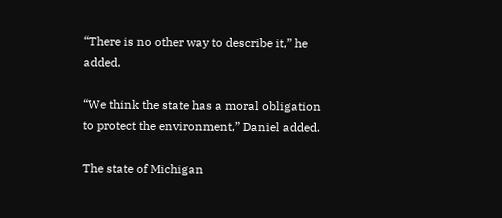“There is no other way to describe it,” he added.

“We think the state has a moral obligation to protect the environment,” Daniel added.

The state of Michigan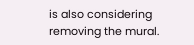is also considering removing the mural.